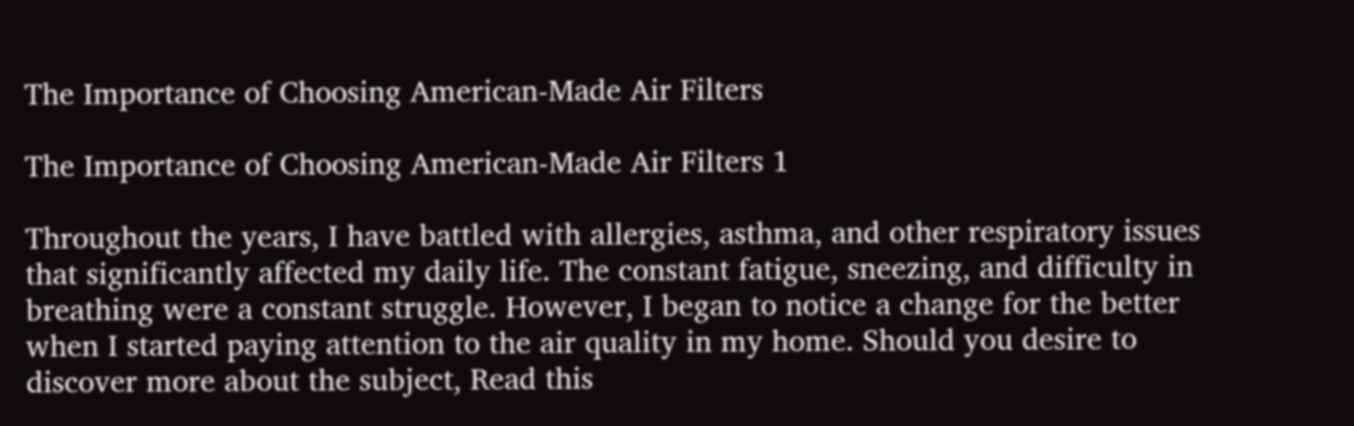The Importance of Choosing American-Made Air Filters

The Importance of Choosing American-Made Air Filters 1

Throughout the years, I have battled with allergies, asthma, and other respiratory issues that significantly affected my daily life. The constant fatigue, sneezing, and difficulty in breathing were a constant struggle. However, I began to notice a change for the better when I started paying attention to the air quality in my home. Should you desire to discover more about the subject, Read this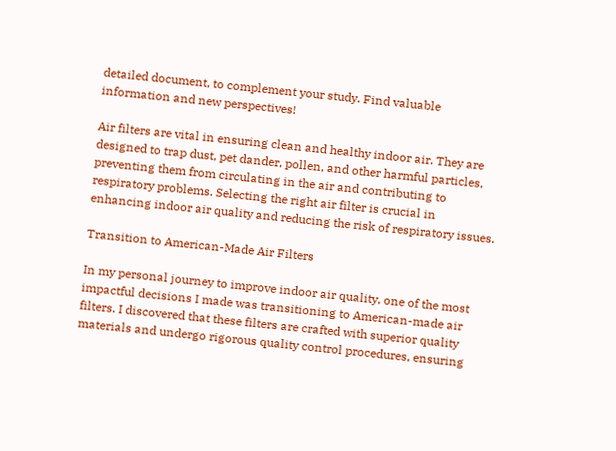detailed document, to complement your study. Find valuable information and new perspectives!

Air filters are vital in ensuring clean and healthy indoor air. They are designed to trap dust, pet dander, pollen, and other harmful particles, preventing them from circulating in the air and contributing to respiratory problems. Selecting the right air filter is crucial in enhancing indoor air quality and reducing the risk of respiratory issues.

Transition to American-Made Air Filters

In my personal journey to improve indoor air quality, one of the most impactful decisions I made was transitioning to American-made air filters. I discovered that these filters are crafted with superior quality materials and undergo rigorous quality control procedures, ensuring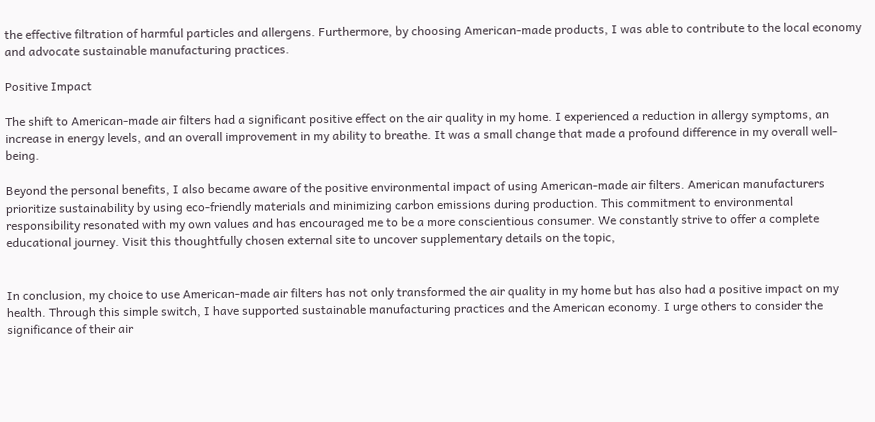the effective filtration of harmful particles and allergens. Furthermore, by choosing American-made products, I was able to contribute to the local economy and advocate sustainable manufacturing practices.

Positive Impact

The shift to American-made air filters had a significant positive effect on the air quality in my home. I experienced a reduction in allergy symptoms, an increase in energy levels, and an overall improvement in my ability to breathe. It was a small change that made a profound difference in my overall well-being.

Beyond the personal benefits, I also became aware of the positive environmental impact of using American-made air filters. American manufacturers prioritize sustainability by using eco-friendly materials and minimizing carbon emissions during production. This commitment to environmental responsibility resonated with my own values and has encouraged me to be a more conscientious consumer. We constantly strive to offer a complete educational journey. Visit this thoughtfully chosen external site to uncover supplementary details on the topic,


In conclusion, my choice to use American-made air filters has not only transformed the air quality in my home but has also had a positive impact on my health. Through this simple switch, I have supported sustainable manufacturing practices and the American economy. I urge others to consider the significance of their air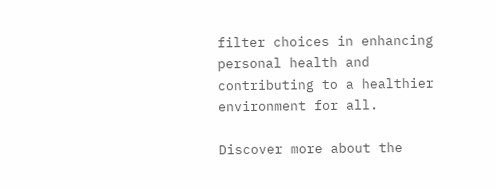filter choices in enhancing personal health and contributing to a healthier environment for all.

Discover more about the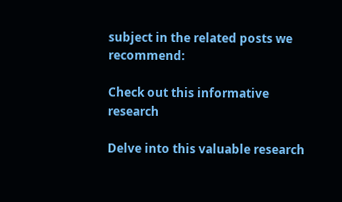subject in the related posts we recommend:

Check out this informative research

Delve into this valuable research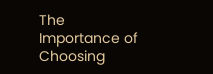The Importance of Choosing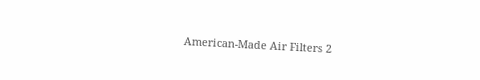American-Made Air Filters 2